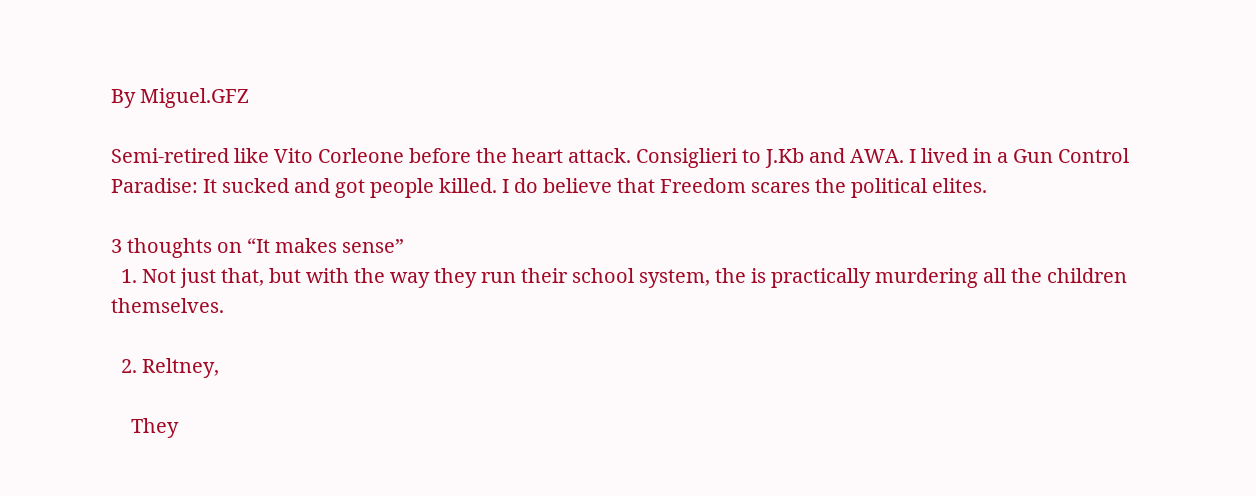By Miguel.GFZ

Semi-retired like Vito Corleone before the heart attack. Consiglieri to J.Kb and AWA. I lived in a Gun Control Paradise: It sucked and got people killed. I do believe that Freedom scares the political elites.

3 thoughts on “It makes sense”
  1. Not just that, but with the way they run their school system, the is practically murdering all the children themselves.

  2. Reltney,

    They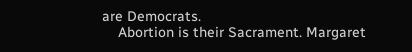are Democrats.
    Abortion is their Sacrament. Margaret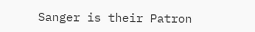Sanger is their Patron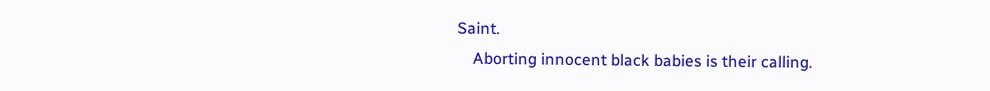Saint.
    Aborting innocent black babies is their calling.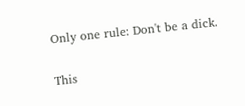Only one rule: Don't be a dick.

This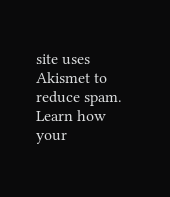site uses Akismet to reduce spam. Learn how your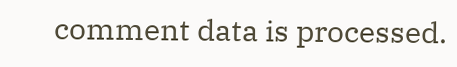comment data is processed.